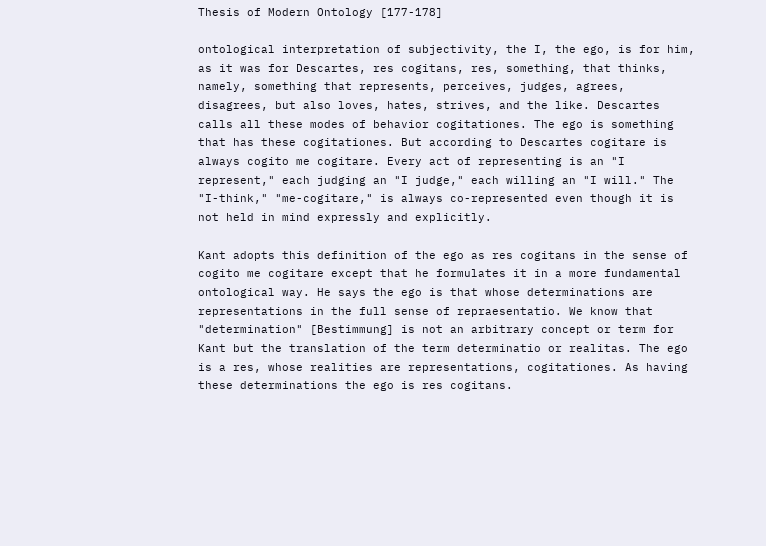Thesis of Modern Ontology [177-178]

ontological interpretation of subjectivity, the I, the ego, is for him, as it was for Descartes, res cogitans, res, something, that thinks, namely, something that represents, perceives, judges, agrees, disagrees, but also loves, hates, strives, and the like. Descartes calls all these modes of behavior cogitationes. The ego is something that has these cogitationes. But according to Descartes cogitare is always cogito me cogitare. Every act of representing is an "I represent," each judging an "I judge," each willing an "I will." The "I-think," "me-cogitare," is always co-represented even though it is not held in mind expressly and explicitly.

Kant adopts this definition of the ego as res cogitans in the sense of cogito me cogitare except that he formulates it in a more fundamental ontological way. He says the ego is that whose determinations are representations in the full sense of repraesentatio. We know that "determination" [Bestimmung] is not an arbitrary concept or term for Kant but the translation of the term determinatio or realitas. The ego is a res, whose realities are representations, cogitationes. As having these determinations the ego is res cogitans.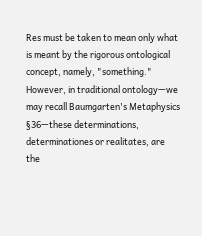Res must be taken to mean only what is meant by the rigorous ontological concept, namely, "something." However, in traditional ontology—we may recall Baumgarten's Metaphysics §36—these determinations, determinationes or realitates, are the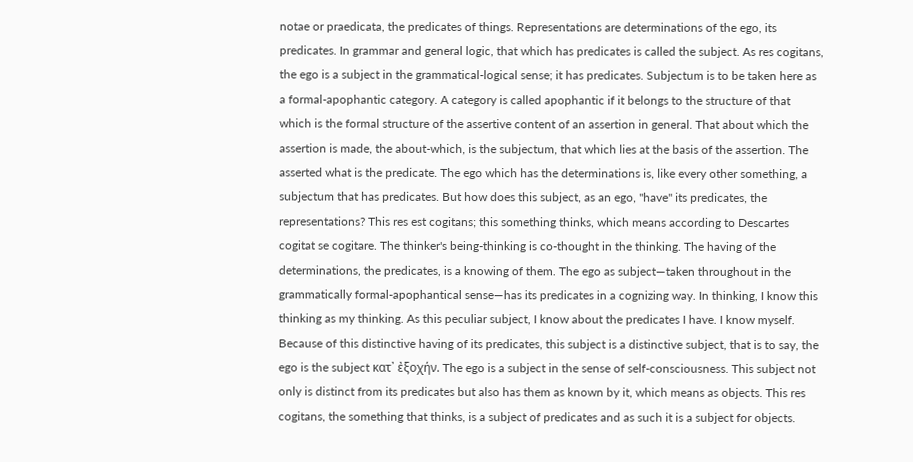notae or praedicata, the predicates of things. Representations are determinations of the ego, its predicates. In grammar and general logic, that which has predicates is called the subject. As res cogitans, the ego is a subject in the grammatical-logical sense; it has predicates. Subjectum is to be taken here as a formal-apophantic category. A category is called apophantic if it belongs to the structure of that which is the formal structure of the assertive content of an assertion in general. That about which the assertion is made, the about-which, is the subjectum, that which lies at the basis of the assertion. The asserted what is the predicate. The ego which has the determinations is, like every other something, a subjectum that has predicates. But how does this subject, as an ego, "have" its predicates, the representations? This res est cogitans; this something thinks, which means according to Descartes cogitat se cogitare. The thinker's being-thinking is co-thought in the thinking. The having of the determinations, the predicates, is a knowing of them. The ego as subject—taken throughout in the grammatically formal-apophantical sense—has its predicates in a cognizing way. In thinking, I know this thinking as my thinking. As this peculiar subject, I know about the predicates I have. I know myself. Because of this distinctive having of its predicates, this subject is a distinctive subject, that is to say, the ego is the subject κατ᾽ ἐξοχήν. The ego is a subject in the sense of self-consciousness. This subject not only is distinct from its predicates but also has them as known by it, which means as objects. This res cogitans, the something that thinks, is a subject of predicates and as such it is a subject for objects.